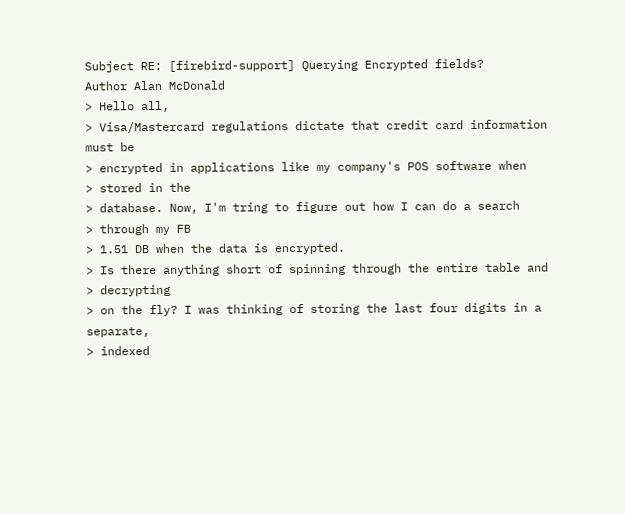Subject RE: [firebird-support] Querying Encrypted fields?
Author Alan McDonald
> Hello all,
> Visa/Mastercard regulations dictate that credit card information must be
> encrypted in applications like my company's POS software when
> stored in the
> database. Now, I'm tring to figure out how I can do a search
> through my FB
> 1.51 DB when the data is encrypted.
> Is there anything short of spinning through the entire table and
> decrypting
> on the fly? I was thinking of storing the last four digits in a separate,
> indexed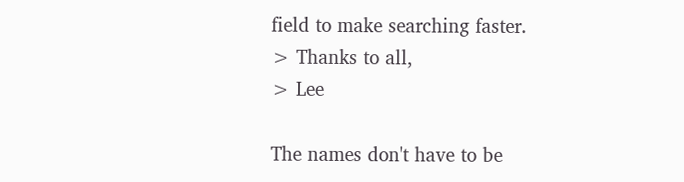field to make searching faster.
> Thanks to all,
> Lee

The names don't have to be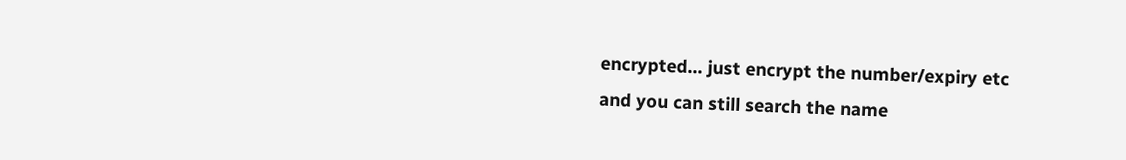encrypted... just encrypt the number/expiry etc
and you can still search the name